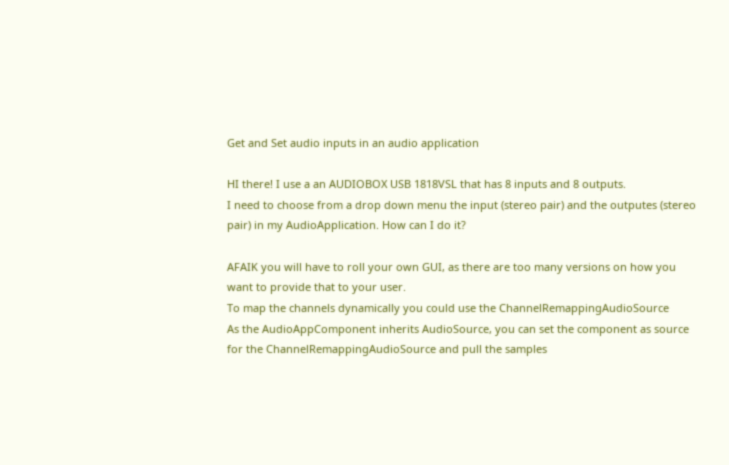Get and Set audio inputs in an audio application

HI there! I use a an AUDIOBOX USB 1818VSL that has 8 inputs and 8 outputs.
I need to choose from a drop down menu the input (stereo pair) and the outputes (stereo pair) in my AudioApplication. How can I do it?

AFAIK you will have to roll your own GUI, as there are too many versions on how you want to provide that to your user.
To map the channels dynamically you could use the ChannelRemappingAudioSource
As the AudioAppComponent inherits AudioSource, you can set the component as source for the ChannelRemappingAudioSource and pull the samples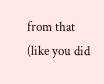from that (like you did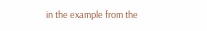in the example from the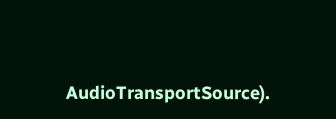AudioTransportSource).